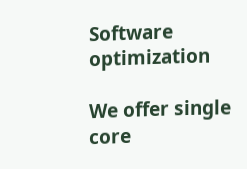Software optimization

We offer single core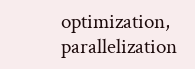optimization, parallelization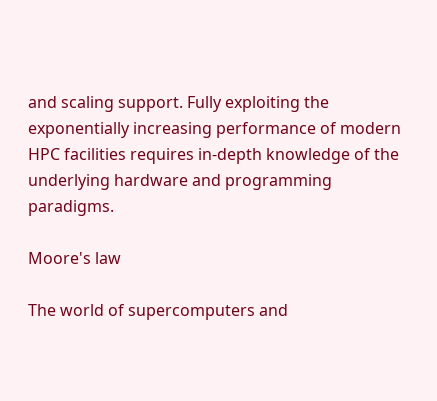and scaling support. Fully exploiting the exponentially increasing performance of modern HPC facilities requires in-depth knowledge of the underlying hardware and programming paradigms.

Moore's law

The world of supercomputers and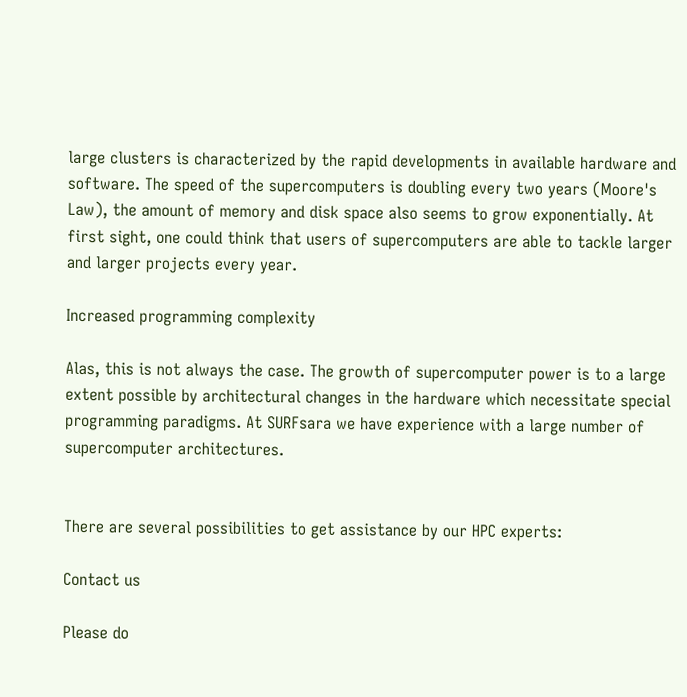large clusters is characterized by the rapid developments in available hardware and software. The speed of the supercomputers is doubling every two years (Moore's Law), the amount of memory and disk space also seems to grow exponentially. At first sight, one could think that users of supercomputers are able to tackle larger and larger projects every year.

Increased programming complexity

Alas, this is not always the case. The growth of supercomputer power is to a large extent possible by architectural changes in the hardware which necessitate special programming paradigms. At SURFsara we have experience with a large number of supercomputer architectures.


There are several possibilities to get assistance by our HPC experts:

Contact us

Please do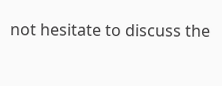not hesitate to discuss the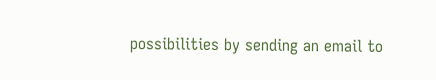possibilities by sending an email to